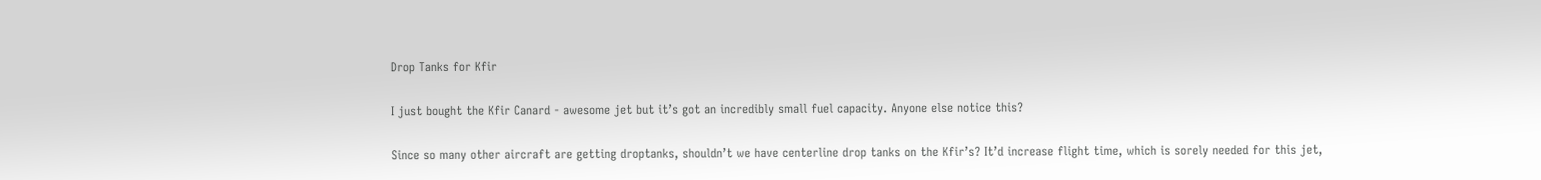Drop Tanks for Kfir

I just bought the Kfir Canard - awesome jet but it’s got an incredibly small fuel capacity. Anyone else notice this?

Since so many other aircraft are getting droptanks, shouldn’t we have centerline drop tanks on the Kfir’s? It’d increase flight time, which is sorely needed for this jet,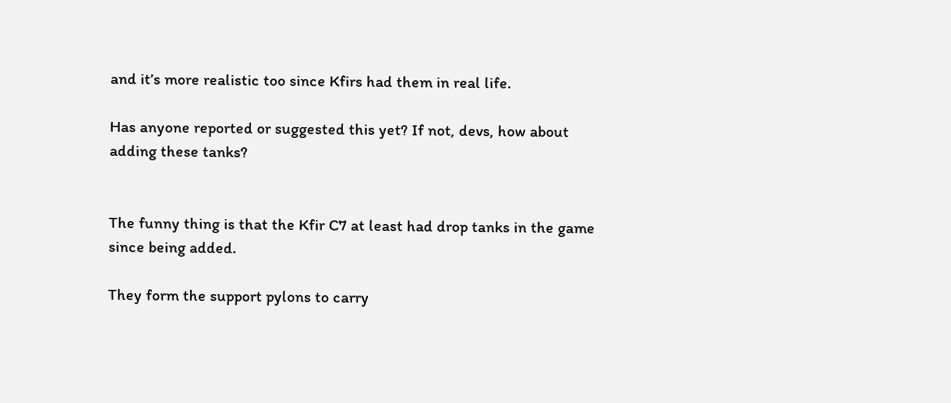and it’s more realistic too since Kfirs had them in real life.

Has anyone reported or suggested this yet? If not, devs, how about adding these tanks?


The funny thing is that the Kfir C7 at least had drop tanks in the game since being added.

They form the support pylons to carry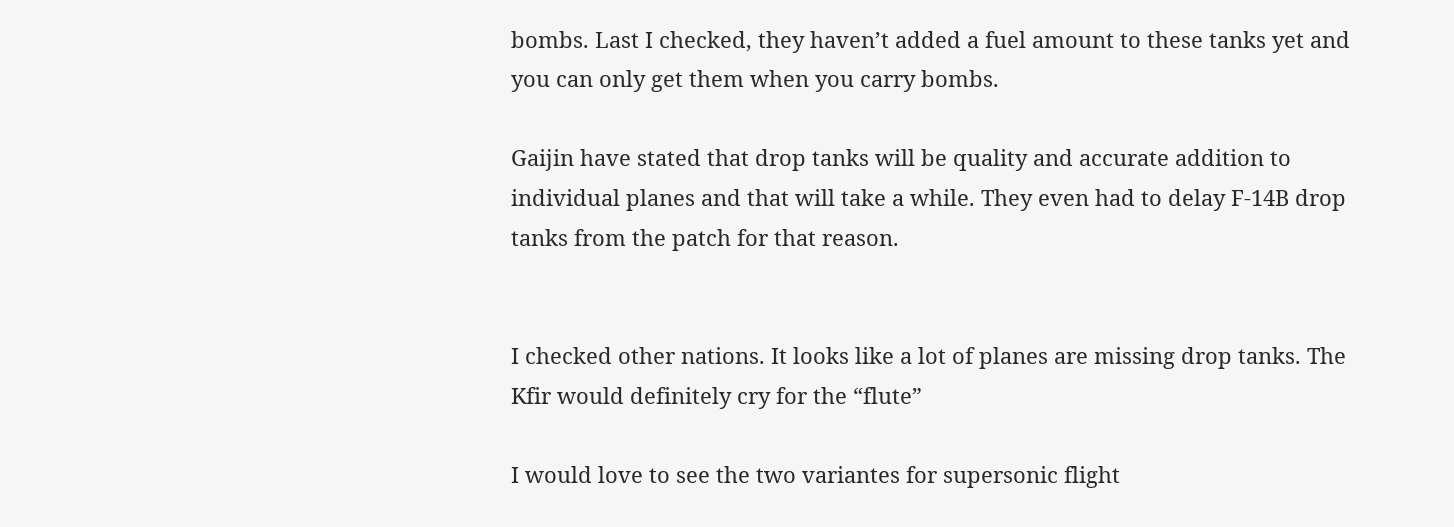bombs. Last I checked, they haven’t added a fuel amount to these tanks yet and you can only get them when you carry bombs.

Gaijin have stated that drop tanks will be quality and accurate addition to individual planes and that will take a while. They even had to delay F-14B drop tanks from the patch for that reason.


I checked other nations. It looks like a lot of planes are missing drop tanks. The Kfir would definitely cry for the “flute”

I would love to see the two variantes for supersonic flight